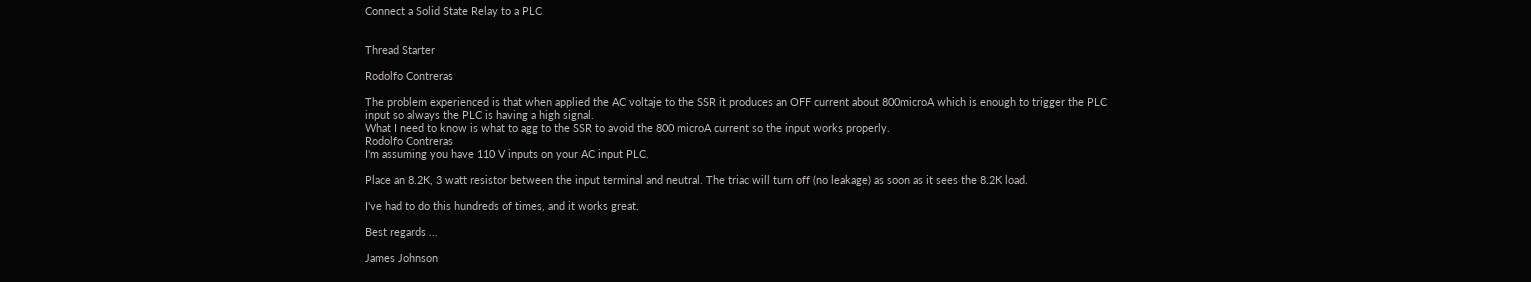Connect a Solid State Relay to a PLC


Thread Starter

Rodolfo Contreras

The problem experienced is that when applied the AC voltaje to the SSR it produces an OFF current about 800microA which is enough to trigger the PLC
input so always the PLC is having a high signal.
What I need to know is what to agg to the SSR to avoid the 800 microA current so the input works properly.
Rodolfo Contreras
I'm assuming you have 110 V inputs on your AC input PLC.

Place an 8.2K, 3 watt resistor between the input terminal and neutral. The triac will turn off (no leakage) as soon as it sees the 8.2K load.

I've had to do this hundreds of times, and it works great.

Best regards ...

James Johnson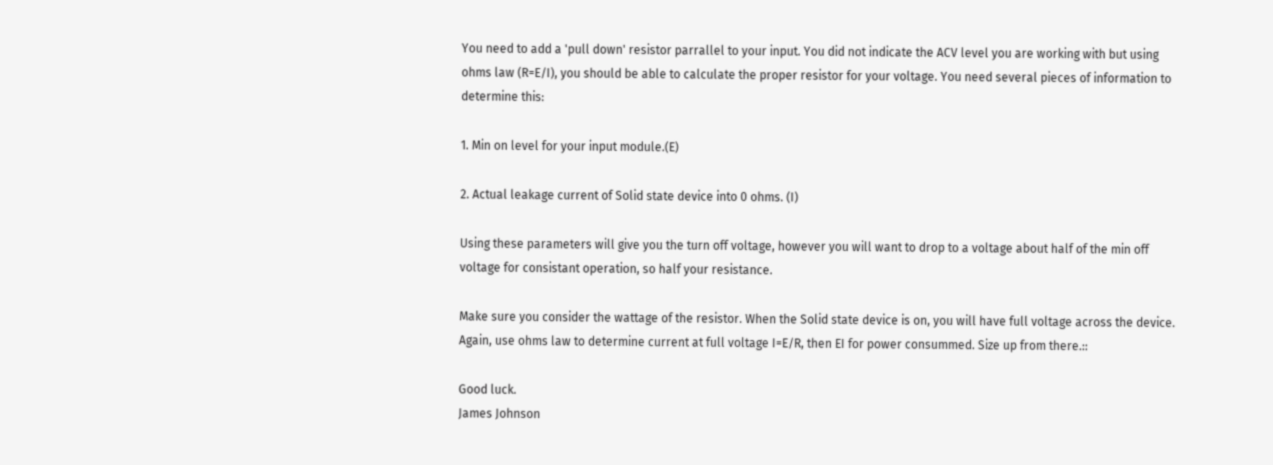You need to add a 'pull down' resistor parrallel to your input. You did not indicate the ACV level you are working with but using ohms law (R=E/I), you should be able to calculate the proper resistor for your voltage. You need several pieces of information to determine this:

1. Min on level for your input module.(E)

2. Actual leakage current of Solid state device into 0 ohms. (I)

Using these parameters will give you the turn off voltage, however you will want to drop to a voltage about half of the min off voltage for consistant operation, so half your resistance.

Make sure you consider the wattage of the resistor. When the Solid state device is on, you will have full voltage across the device. Again, use ohms law to determine current at full voltage I=E/R, then EI for power consummed. Size up from there.::

Good luck.
James Johnson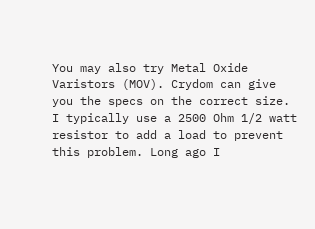You may also try Metal Oxide Varistors (MOV). Crydom can give you the specs on the correct size.
I typically use a 2500 Ohm 1/2 watt resistor to add a load to prevent this problem. Long ago I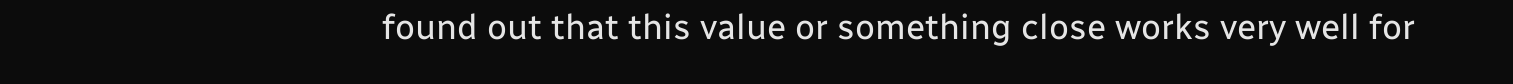found out that this value or something close works very well for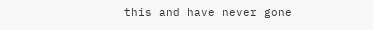this and have never gone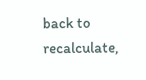back to recalculate,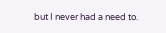but I never had a need to.